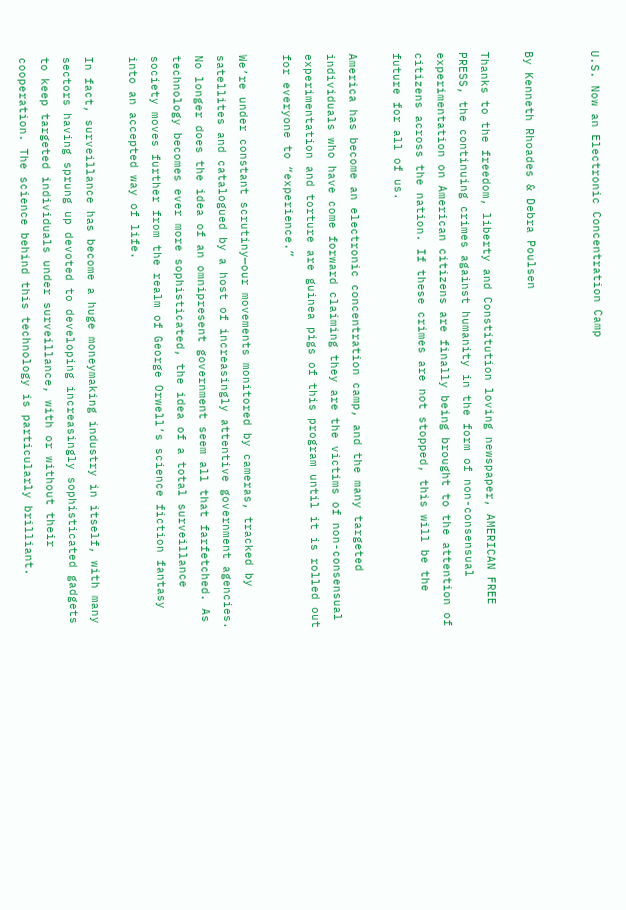U.S. Now an Electronic Concentration Camp


By Kenneth Rhoades & Debra Poulsen

Thanks to the freedom, liberty and Constitution loving newspaper, AMERICAN FREE PRESS, the continuing crimes against humanity in the form of non-consensual experimentation on American citizens are finally being brought to the attention of citizens across the nation. If these crimes are not stopped, this will be the future for all of us.

America has become an electronic concentration camp, and the many targeted individuals who have come forward claiming they are the victims of non-consensual experimentation and torture are guinea pigs of this program until it is rolled out for everyone to “experience.”

We’re under constant scrutiny—our movements monitored by cameras, tracked by satellites and catalogued by a host of increasingly attentive government agencies. No longer does the idea of an omnipresent government seem all that farfetched. As technology becomes ever more sophisticated, the idea of a total surveillance society moves further from the realm of George Orwell’s science fiction fantasy into an accepted way of life.

In fact, surveillance has become a huge moneymaking industry in itself, with many sectors having sprung up devoted to developing increasingly sophisticated gadgets to keep targeted individuals under surveillance, with or without their cooperation. The science behind this technology is particularly brilliant.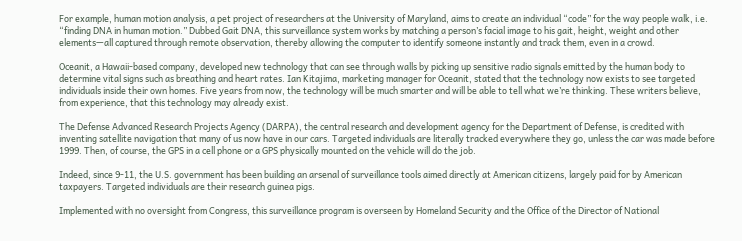For example, human motion analysis, a pet project of researchers at the University of Maryland, aims to create an individual “code” for the way people walk, i.e. “finding DNA in human motion.” Dubbed Gait DNA, this surveillance system works by matching a person’s facial image to his gait, height, weight and other elements—all captured through remote observation, thereby allowing the computer to identify someone instantly and track them, even in a crowd.

Oceanit, a Hawaii-based company, developed new technology that can see through walls by picking up sensitive radio signals emitted by the human body to determine vital signs such as breathing and heart rates. Ian Kitajima, marketing manager for Oceanit, stated that the technology now exists to see targeted individuals inside their own homes. Five years from now, the technology will be much smarter and will be able to tell what we’re thinking. These writers believe, from experience, that this technology may already exist.

The Defense Advanced Research Projects Agency (DARPA), the central research and development agency for the Department of Defense, is credited with inventing satellite navigation that many of us now have in our cars. Targeted individuals are literally tracked everywhere they go, unless the car was made before 1999. Then, of course, the GPS in a cell phone or a GPS physically mounted on the vehicle will do the job.

Indeed, since 9-11, the U.S. government has been building an arsenal of surveillance tools aimed directly at American citizens, largely paid for by American taxpayers. Targeted individuals are their research guinea pigs.

Implemented with no oversight from Congress, this surveillance program is overseen by Homeland Security and the Office of the Director of National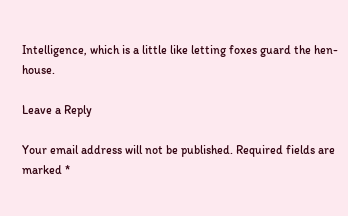Intelligence, which is a little like letting foxes guard the hen-house.

Leave a Reply

Your email address will not be published. Required fields are marked *